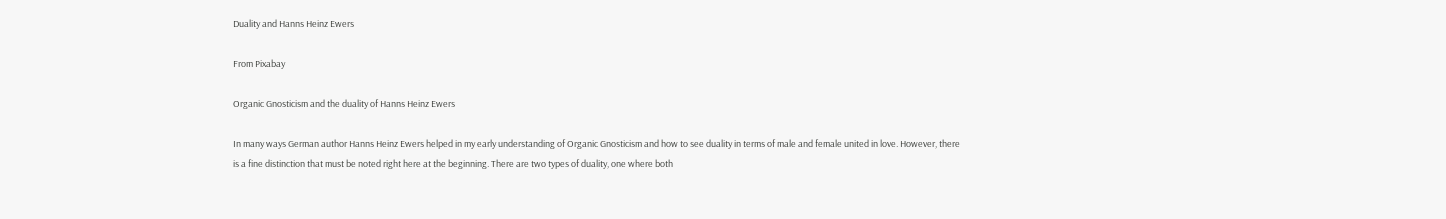Duality and Hanns Heinz Ewers

From Pixabay

Organic Gnosticism and the duality of Hanns Heinz Ewers

In many ways German author Hanns Heinz Ewers helped in my early understanding of Organic Gnosticism and how to see duality in terms of male and female united in love. However, there is a fine distinction that must be noted right here at the beginning. There are two types of duality, one where both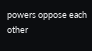powers oppose each other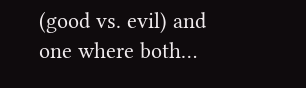(good vs. evil) and one where both…